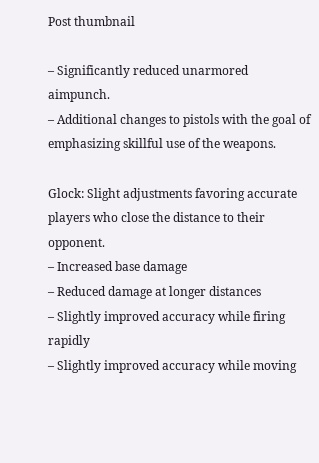Post thumbnail

– Significantly reduced unarmored aimpunch.
– Additional changes to pistols with the goal of emphasizing skillful use of the weapons.

Glock: Slight adjustments favoring accurate players who close the distance to their opponent.
– Increased base damage
– Reduced damage at longer distances
– Slightly improved accuracy while firing rapidly
– Slightly improved accuracy while moving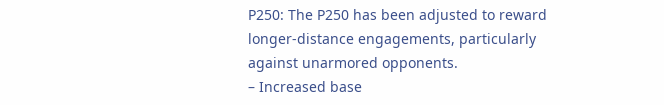P250: The P250 has been adjusted to reward longer-distance engagements, particularly against unarmored opponents.
– Increased base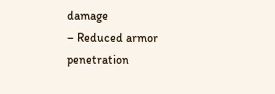damage
– Reduced armor penetration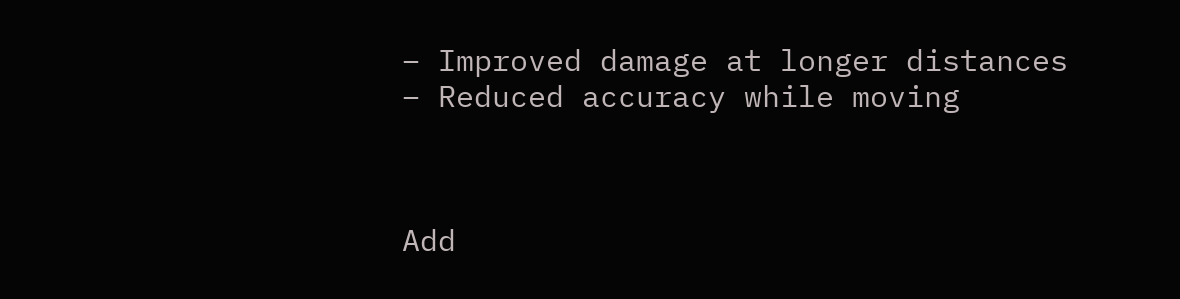– Improved damage at longer distances
– Reduced accuracy while moving



Add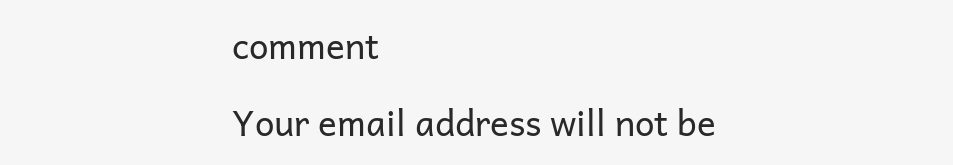comment

Your email address will not be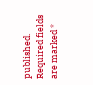published. Required fields are marked *